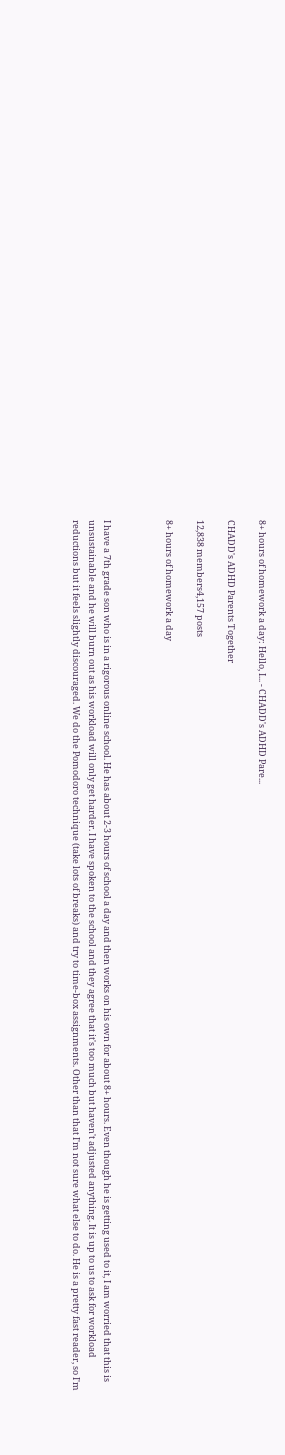8+ hours of homework a day: Hello, I... - CHADD's ADHD Pare...

CHADD's ADHD Parents Together

12,838 members4,157 posts

8+ hours of homework a day



I have a 7th grade son who is in a rigorous online school. He has about 2-3 hours of school a day and then works on his own for about 8+ hours. Even though he is getting used to it, I am worried that this is unsustainable and he will burn out as his workload will only get harder. I have spoken to the school and they agree that it's too much but haven't adjusted anything. It is up to us to ask for workload reductions but it feels slightly discouraged. We do the Pomodoro technique (take lots of breaks) and try to time-box assignments. Other than that I'm not sure what else to do. He is a pretty fast reader, so I'm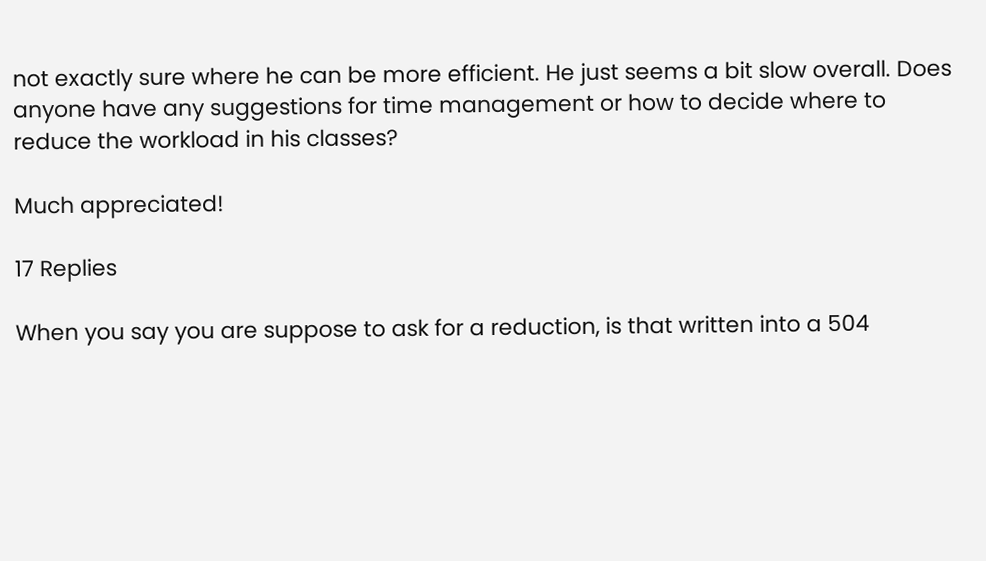not exactly sure where he can be more efficient. He just seems a bit slow overall. Does anyone have any suggestions for time management or how to decide where to reduce the workload in his classes?

Much appreciated!

17 Replies

When you say you are suppose to ask for a reduction, is that written into a 504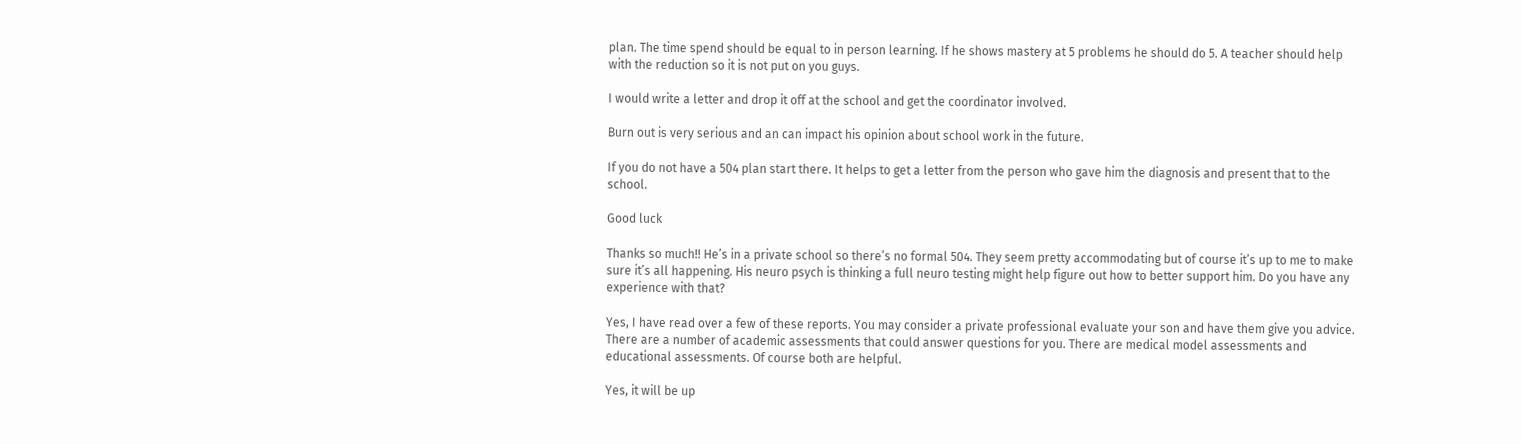plan. The time spend should be equal to in person learning. If he shows mastery at 5 problems he should do 5. A teacher should help with the reduction so it is not put on you guys.

I would write a letter and drop it off at the school and get the coordinator involved.

Burn out is very serious and an can impact his opinion about school work in the future.

If you do not have a 504 plan start there. It helps to get a letter from the person who gave him the diagnosis and present that to the school.

Good luck

Thanks so much!! He’s in a private school so there’s no formal 504. They seem pretty accommodating but of course it’s up to me to make sure it’s all happening. His neuro psych is thinking a full neuro testing might help figure out how to better support him. Do you have any experience with that?

Yes, I have read over a few of these reports. You may consider a private professional evaluate your son and have them give you advice. There are a number of academic assessments that could answer questions for you. There are medical model assessments and educational assessments. Of course both are helpful.

Yes, it will be up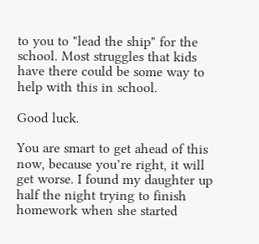to you to "lead the ship" for the school. Most struggles that kids have there could be some way to help with this in school.

Good luck.

You are smart to get ahead of this now, because you’re right, it will get worse. I found my daughter up half the night trying to finish homework when she started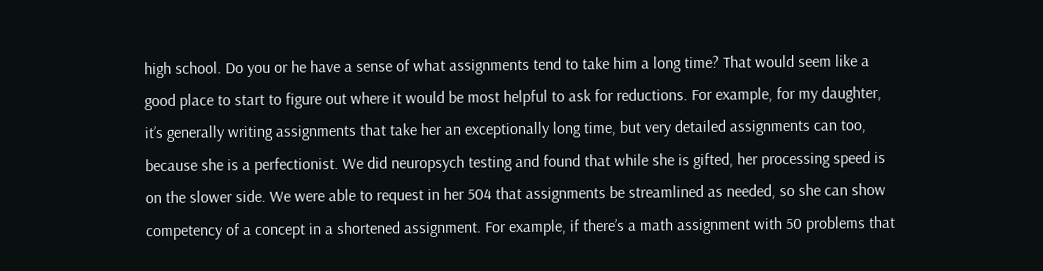high school. Do you or he have a sense of what assignments tend to take him a long time? That would seem like a good place to start to figure out where it would be most helpful to ask for reductions. For example, for my daughter, it’s generally writing assignments that take her an exceptionally long time, but very detailed assignments can too, because she is a perfectionist. We did neuropsych testing and found that while she is gifted, her processing speed is on the slower side. We were able to request in her 504 that assignments be streamlined as needed, so she can show competency of a concept in a shortened assignment. For example, if there’s a math assignment with 50 problems that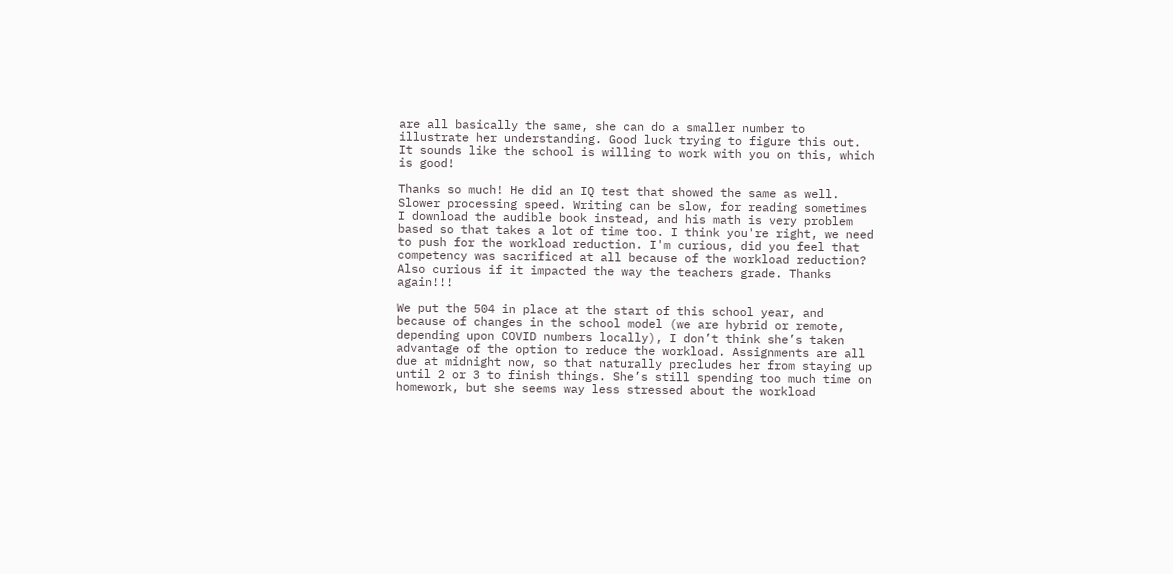are all basically the same, she can do a smaller number to illustrate her understanding. Good luck trying to figure this out. It sounds like the school is willing to work with you on this, which is good!

Thanks so much! He did an IQ test that showed the same as well. Slower processing speed. Writing can be slow, for reading sometimes I download the audible book instead, and his math is very problem based so that takes a lot of time too. I think you're right, we need to push for the workload reduction. I'm curious, did you feel that competency was sacrificed at all because of the workload reduction? Also curious if it impacted the way the teachers grade. Thanks again!!!

We put the 504 in place at the start of this school year, and because of changes in the school model (we are hybrid or remote, depending upon COVID numbers locally), I don’t think she’s taken advantage of the option to reduce the workload. Assignments are all due at midnight now, so that naturally precludes her from staying up until 2 or 3 to finish things. She’s still spending too much time on homework, but she seems way less stressed about the workload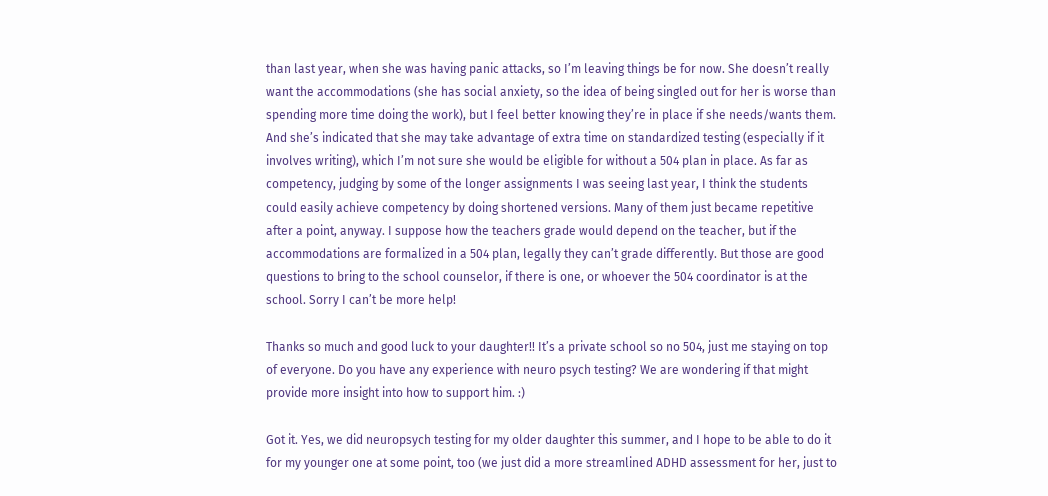than last year, when she was having panic attacks, so I’m leaving things be for now. She doesn’t really want the accommodations (she has social anxiety, so the idea of being singled out for her is worse than spending more time doing the work), but I feel better knowing they’re in place if she needs/wants them. And she’s indicated that she may take advantage of extra time on standardized testing (especially if it involves writing), which I’m not sure she would be eligible for without a 504 plan in place. As far as competency, judging by some of the longer assignments I was seeing last year, I think the students could easily achieve competency by doing shortened versions. Many of them just became repetitive after a point, anyway. I suppose how the teachers grade would depend on the teacher, but if the accommodations are formalized in a 504 plan, legally they can’t grade differently. But those are good questions to bring to the school counselor, if there is one, or whoever the 504 coordinator is at the school. Sorry I can’t be more help!

Thanks so much and good luck to your daughter!! It’s a private school so no 504, just me staying on top of everyone. Do you have any experience with neuro psych testing? We are wondering if that might provide more insight into how to support him. :)

Got it. Yes, we did neuropsych testing for my older daughter this summer, and I hope to be able to do it for my younger one at some point, too (we just did a more streamlined ADHD assessment for her, just to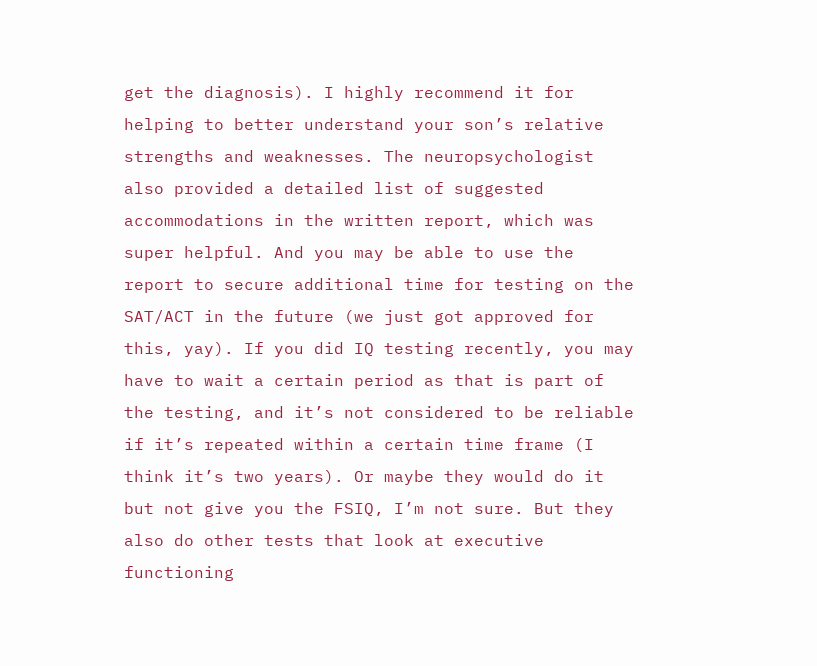get the diagnosis). I highly recommend it for helping to better understand your son’s relative strengths and weaknesses. The neuropsychologist also provided a detailed list of suggested accommodations in the written report, which was super helpful. And you may be able to use the report to secure additional time for testing on the SAT/ACT in the future (we just got approved for this, yay). If you did IQ testing recently, you may have to wait a certain period as that is part of the testing, and it’s not considered to be reliable if it’s repeated within a certain time frame (I think it’s two years). Or maybe they would do it but not give you the FSIQ, I’m not sure. But they also do other tests that look at executive functioning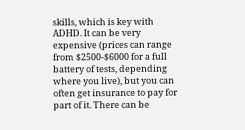skills, which is key with ADHD. It can be very expensive (prices can range from $2500-$6000 for a full battery of tests, depending where you live), but you can often get insurance to pay for part of it. There can be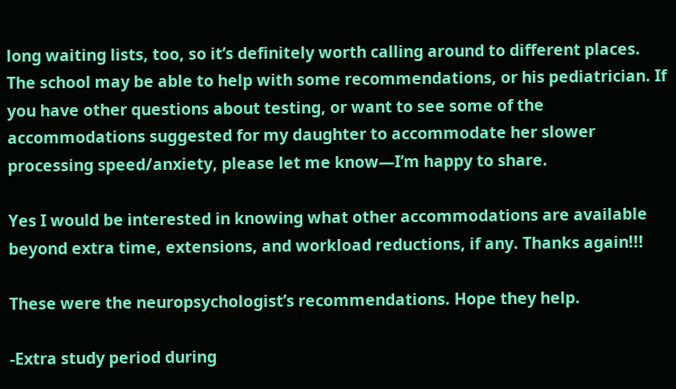long waiting lists, too, so it’s definitely worth calling around to different places. The school may be able to help with some recommendations, or his pediatrician. If you have other questions about testing, or want to see some of the accommodations suggested for my daughter to accommodate her slower processing speed/anxiety, please let me know—I’m happy to share.

Yes I would be interested in knowing what other accommodations are available beyond extra time, extensions, and workload reductions, if any. Thanks again!!!

These were the neuropsychologist’s recommendations. Hope they help.

-Extra study period during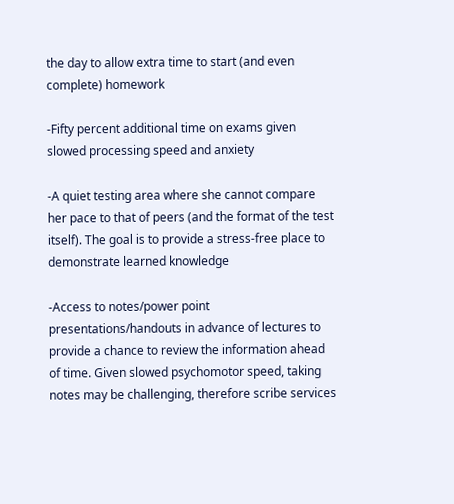the day to allow extra time to start (and even complete) homework

-Fifty percent additional time on exams given slowed processing speed and anxiety

-A quiet testing area where she cannot compare her pace to that of peers (and the format of the test itself). The goal is to provide a stress-free place to demonstrate learned knowledge

-Access to notes/power point presentations/handouts in advance of lectures to provide a chance to review the information ahead of time. Given slowed psychomotor speed, taking notes may be challenging, therefore scribe services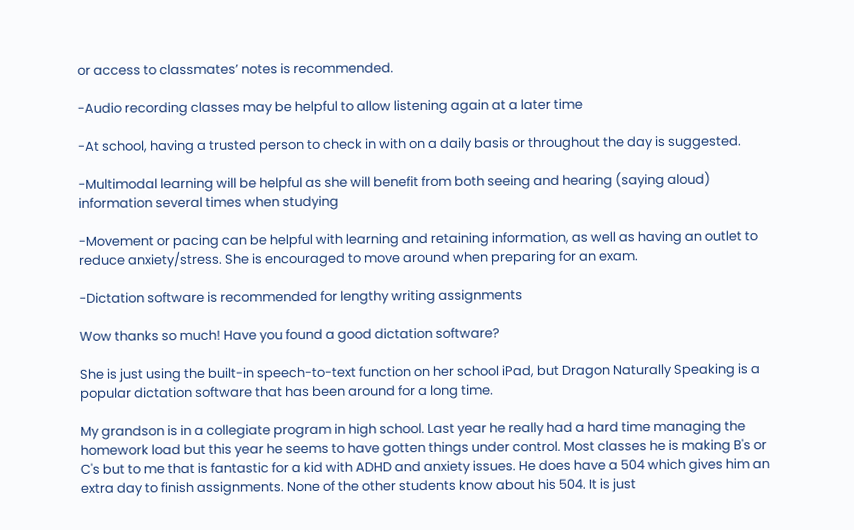or access to classmates’ notes is recommended.

-Audio recording classes may be helpful to allow listening again at a later time

-At school, having a trusted person to check in with on a daily basis or throughout the day is suggested.

-Multimodal learning will be helpful as she will benefit from both seeing and hearing (saying aloud) information several times when studying

-Movement or pacing can be helpful with learning and retaining information, as well as having an outlet to reduce anxiety/stress. She is encouraged to move around when preparing for an exam.

-Dictation software is recommended for lengthy writing assignments

Wow thanks so much! Have you found a good dictation software?

She is just using the built-in speech-to-text function on her school iPad, but Dragon Naturally Speaking is a popular dictation software that has been around for a long time.

My grandson is in a collegiate program in high school. Last year he really had a hard time managing the homework load but this year he seems to have gotten things under control. Most classes he is making B's or C's but to me that is fantastic for a kid with ADHD and anxiety issues. He does have a 504 which gives him an extra day to finish assignments. None of the other students know about his 504. It is just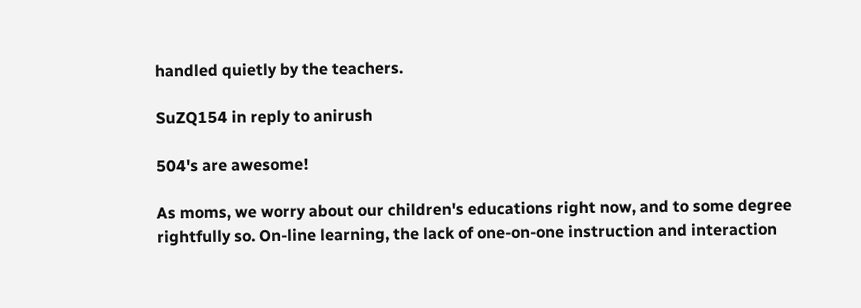handled quietly by the teachers.

SuZQ154 in reply to anirush

504's are awesome!

As moms, we worry about our children's educations right now, and to some degree rightfully so. On-line learning, the lack of one-on-one instruction and interaction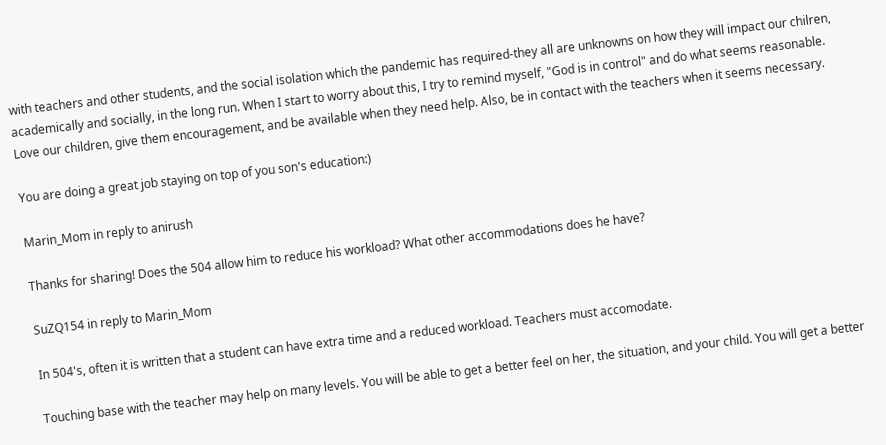with teachers and other students, and the social isolation which the pandemic has required-they all are unknowns on how they will impact our chilren, academically and socially, in the long run. When I start to worry about this, I try to remind myself, "God is in control" and do what seems reasonable. Love our children, give them encouragement, and be available when they need help. Also, be in contact with the teachers when it seems necessary.

You are doing a great job staying on top of you son's education:)

Marin_Mom in reply to anirush

Thanks for sharing! Does the 504 allow him to reduce his workload? What other accommodations does he have?

SuZQ154 in reply to Marin_Mom

In 504's, often it is written that a student can have extra time and a reduced workload. Teachers must accomodate.

Touching base with the teacher may help on many levels. You will be able to get a better feel on her, the situation, and your child. You will get a better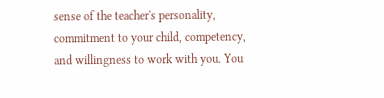sense of the teacher's personality, commitment to your child, competency, and willingness to work with you. You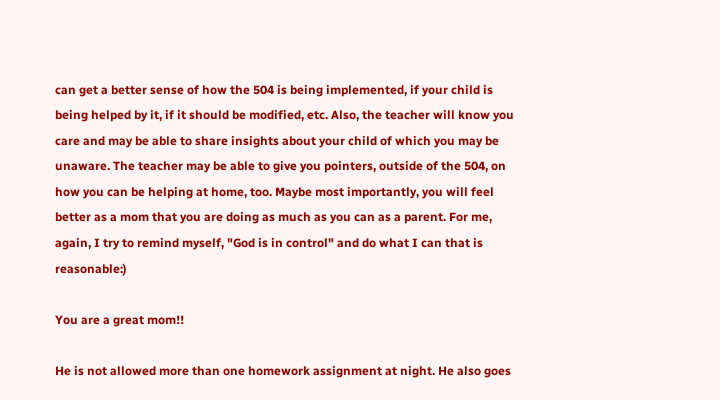can get a better sense of how the 504 is being implemented, if your child is being helped by it, if it should be modified, etc. Also, the teacher will know you care and may be able to share insights about your child of which you may be unaware. The teacher may be able to give you pointers, outside of the 504, on how you can be helping at home, too. Maybe most importantly, you will feel better as a mom that you are doing as much as you can as a parent. For me, again, I try to remind myself, "God is in control" and do what I can that is reasonable:)

You are a great mom!!

He is not allowed more than one homework assignment at night. He also goes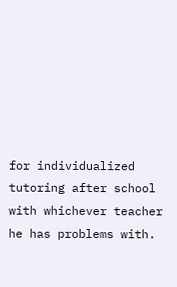for individualized tutoring after school with whichever teacher he has problems with.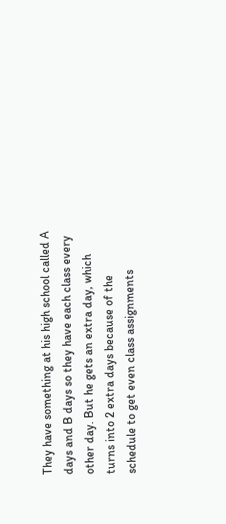They have something at his high school called A days and B days so they have each class every other day. But he gets an extra day, which turns into 2 extra days because of the schedule to get even class assignments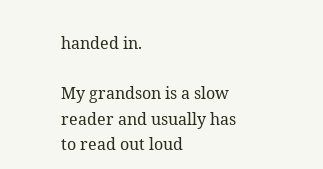handed in.

My grandson is a slow reader and usually has to read out loud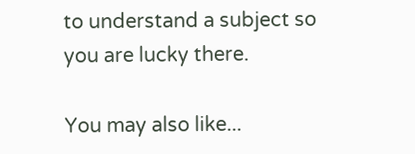to understand a subject so you are lucky there.

You may also like...